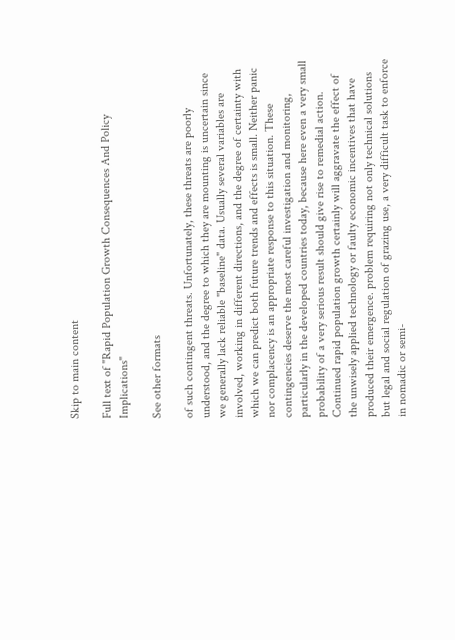Skip to main content

Full text of "Rapid Population Growth Consequences And Policy Implications"

See other formats

of such contingent threats. Unfortunately, these threats are poorly understood, and the degree to which they are mounting is uncertain since we generally lack reliable "baseline" data. Usually several variables are involved, working in different directions, and the degree of certainty with which we can predict both future trends and effects is small. Neither panic nor complacency is an appropriate response to this situation. These contingencies deserve the most careful investigation and monitoring, particularly in the developed countries today, because here even a very small probability of a very serious result should give rise to remedial action. Continued rapid population growth certainly will aggravate the effect of the unwisely applied technology or faulty economic incentives that have produced their emergence. problem requiring not only technical solutions but legal and social regulation of grazing use, a very difficult task to enforce in nomadic or semi-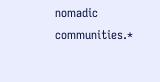nomadic communities.*